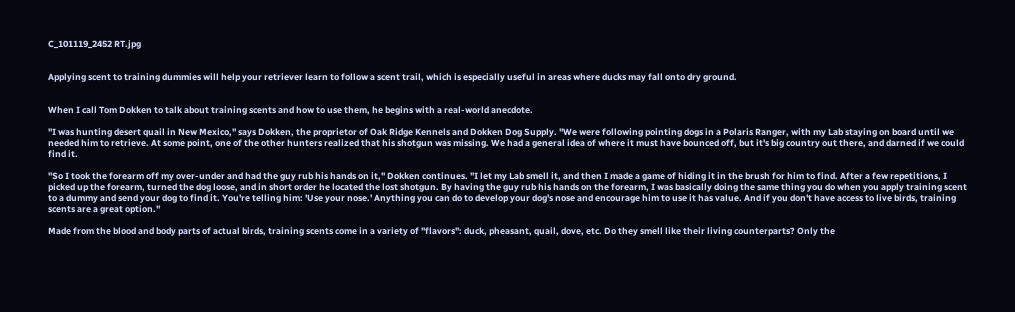C_101119_2452 RT.jpg


Applying scent to training dummies will help your retriever learn to follow a scent trail, which is especially useful in areas where ducks may fall onto dry ground.


When I call Tom Dokken to talk about training scents and how to use them, he begins with a real-world anecdote.

"I was hunting desert quail in New Mexico," says Dokken, the proprietor of Oak Ridge Kennels and Dokken Dog Supply. "We were following pointing dogs in a Polaris Ranger, with my Lab staying on board until we needed him to retrieve. At some point, one of the other hunters realized that his shotgun was missing. We had a general idea of where it must have bounced off, but it's big country out there, and darned if we could find it.

"So I took the forearm off my over-under and had the guy rub his hands on it," Dokken continues. "I let my Lab smell it, and then I made a game of hiding it in the brush for him to find. After a few repetitions, I picked up the forearm, turned the dog loose, and in short order he located the lost shotgun. By having the guy rub his hands on the forearm, I was basically doing the same thing you do when you apply training scent to a dummy and send your dog to find it. You're telling him: 'Use your nose.' Anything you can do to develop your dog's nose and encourage him to use it has value. And if you don't have access to live birds, training scents are a great option."

Made from the blood and body parts of actual birds, training scents come in a variety of "flavors": duck, pheasant, quail, dove, etc. Do they smell like their living counterparts? Only the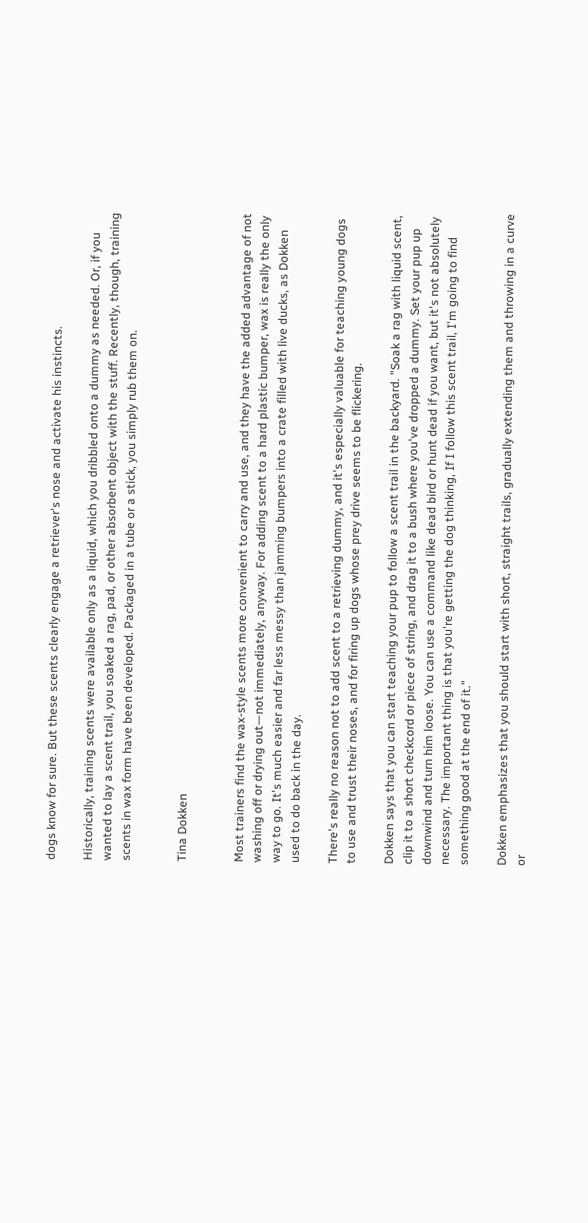dogs know for sure. But these scents clearly engage a retriever's nose and activate his instincts.

Historically, training scents were available only as a liquid, which you dribbled onto a dummy as needed. Or, if you wanted to lay a scent trail, you soaked a rag, pad, or other absorbent object with the stuff. Recently, though, training scents in wax form have been developed. Packaged in a tube or a stick, you simply rub them on.


Tina Dokken


Most trainers find the wax-style scents more convenient to carry and use, and they have the added advantage of not washing off or drying out—not immediately, anyway. For adding scent to a hard plastic bumper, wax is really the only way to go. It's much easier and far less messy than jamming bumpers into a crate filled with live ducks, as Dokken used to do back in the day.

There's really no reason not to add scent to a retrieving dummy, and it's especially valuable for teaching young dogs to use and trust their noses, and for firing up dogs whose prey drive seems to be flickering.

Dokken says that you can start teaching your pup to follow a scent trail in the backyard. "Soak a rag with liquid scent, clip it to a short checkcord or piece of string, and drag it to a bush where you've dropped a dummy. Set your pup up downwind and turn him loose. You can use a command like dead bird or hunt dead if you want, but it's not absolutely necessary. The important thing is that you're getting the dog thinking, If I follow this scent trail, I'm going to find something good at the end of it."

Dokken emphasizes that you should start with short, straight trails, gradually extending them and throwing in a curve or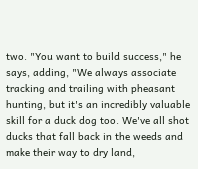two. "You want to build success," he says, adding, "We always associate tracking and trailing with pheasant hunting, but it's an incredibly valuable skill for a duck dog too. We've all shot ducks that fall back in the weeds and make their way to dry land,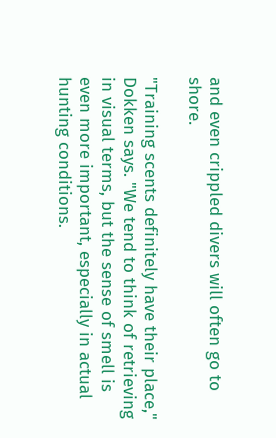and even crippled divers will often go to shore.

"Training scents definitely have their place," Dokken says. "We tend to think of retrieving in visual terms, but the sense of smell is even more important, especially in actual hunting conditions.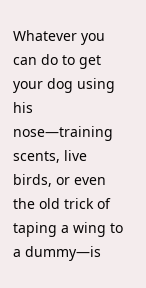Whatever you can do to get your dog using his nose—training scents, live birds, or even the old trick of taping a wing to a dummy—is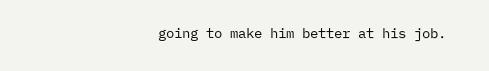going to make him better at his job.